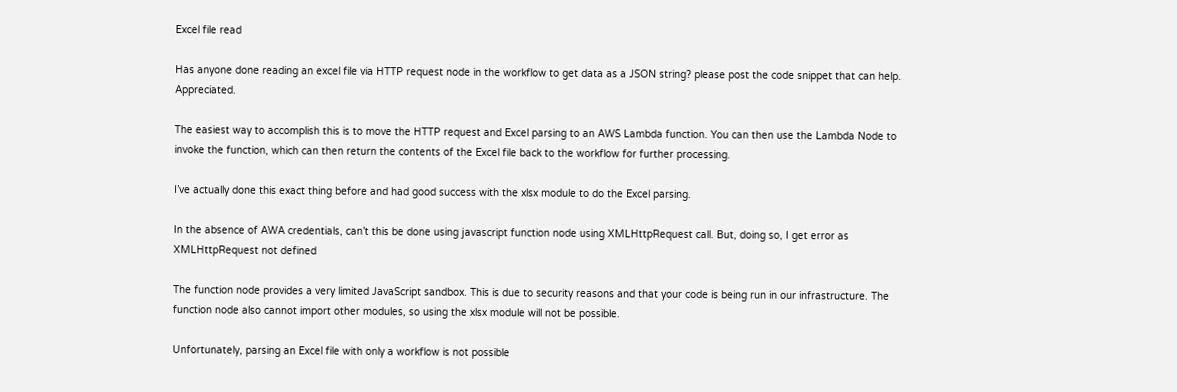Excel file read

Has anyone done reading an excel file via HTTP request node in the workflow to get data as a JSON string? please post the code snippet that can help. Appreciated.

The easiest way to accomplish this is to move the HTTP request and Excel parsing to an AWS Lambda function. You can then use the Lambda Node to invoke the function, which can then return the contents of the Excel file back to the workflow for further processing.

I’ve actually done this exact thing before and had good success with the xlsx module to do the Excel parsing.

In the absence of AWA credentials, can’t this be done using javascript function node using XMLHttpRequest call. But, doing so, I get error as XMLHttpRequest not defined

The function node provides a very limited JavaScript sandbox. This is due to security reasons and that your code is being run in our infrastructure. The function node also cannot import other modules, so using the xlsx module will not be possible.

Unfortunately, parsing an Excel file with only a workflow is not possible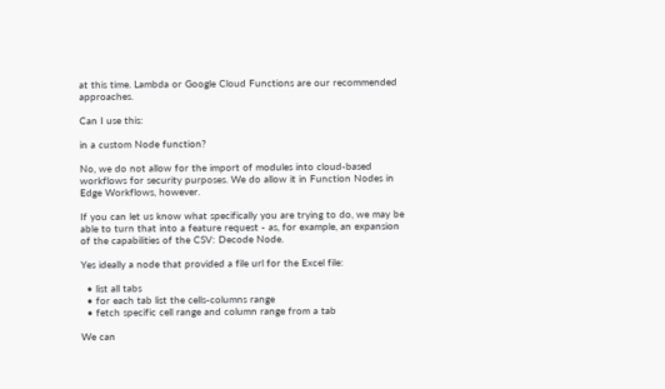at this time. Lambda or Google Cloud Functions are our recommended approaches.

Can I use this:

in a custom Node function?

No, we do not allow for the import of modules into cloud-based workflows for security purposes. We do allow it in Function Nodes in Edge Workflows, however.

If you can let us know what specifically you are trying to do, we may be able to turn that into a feature request - as, for example, an expansion of the capabilities of the CSV: Decode Node.

Yes ideally a node that provided a file url for the Excel file:

  • list all tabs
  • for each tab list the cells-columns range
  • fetch specific cell range and column range from a tab

We can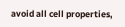avoid all cell properties,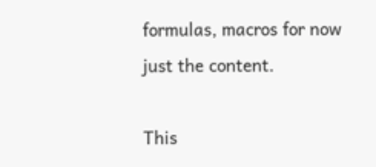formulas, macros for now just the content.

This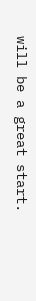will be a great start.